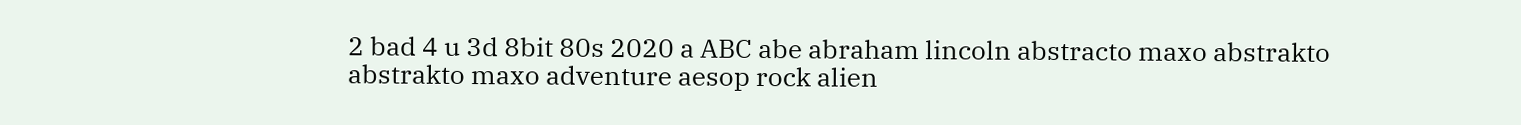2 bad 4 u 3d 8bit 80s 2020 a ABC abe abraham lincoln abstracto maxo abstrakto abstrakto maxo adventure aesop rock alien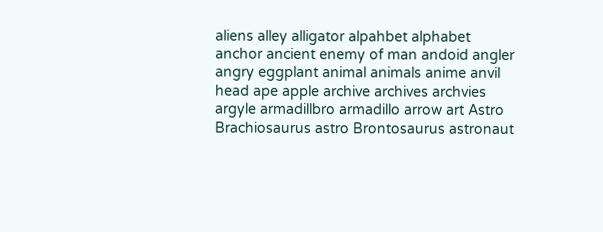aliens alley alligator alpahbet alphabet anchor ancient enemy of man andoid angler angry eggplant animal animals anime anvil head ape apple archive archives archvies argyle armadillbro armadillo arrow art Astro Brachiosaurus astro Brontosaurus astronaut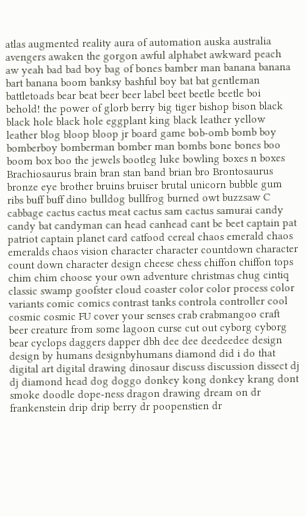atlas augmented reality aura of automation auska australia avengers awaken the gorgon awful alphabet awkward peach aw yeah bad bad boy bag of bones bamber man banana banana bart banana boom banksy bashful boy bat bat gentleman battletoads bear beat beer beer label beet beetle beetle boi behold! the power of glorb berry big tiger bishop bison black black hole black hole eggplant king black leather yellow leather blog bloop bloop jr board game bob-omb bomb boy bomberboy bomberman bomber man bombs bone bones boo boom box boo the jewels bootleg luke bowling boxes n boxes Brachiosaurus brain bran stan band brian bro Brontosaurus bronze eye brother bruins bruiser brutal unicorn bubble gum ribs buff buff dino bulldog bullfrog burned owt buzzsaw C cabbage cactus cactus meat cactus sam cactus samurai candy candy bat candyman can head canhead cant be beet captain pat patriot captain planet card catfood cereal chaos emerald chaos emeralds chaos vision character character countdown character count down character design cheese chess chiffon chiffon tops chim chim choose your own adventure christmas chug cintiq classic swamp goofster cloud coaster color color process color variants comic comics contrast tanks controla controller cool cosmic cosmic FU cover your senses crab crabmangoo craft beer creature from some lagoon curse cut out cyborg cyborg bear cyclops daggers dapper dbh dee dee deedeedee design design by humans designbyhumans diamond did i do that digital art digital drawing dinosaur discuss discussion dissect dj dj diamond head dog doggo donkey kong donkey krang dont smoke doodle dope-ness dragon drawing dream on dr frankenstein drip drip berry dr poopenstien dr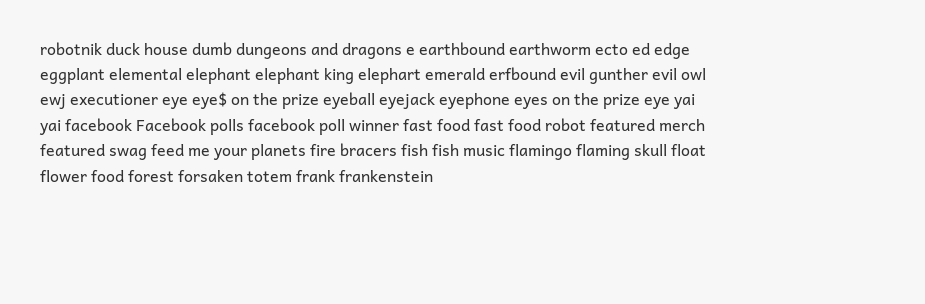robotnik duck house dumb dungeons and dragons e earthbound earthworm ecto ed edge eggplant elemental elephant elephant king elephart emerald erfbound evil gunther evil owl ewj executioner eye eye$ on the prize eyeball eyejack eyephone eyes on the prize eye yai yai facebook Facebook polls facebook poll winner fast food fast food robot featured merch featured swag feed me your planets fire bracers fish fish music flamingo flaming skull float flower food forest forsaken totem frank frankenstein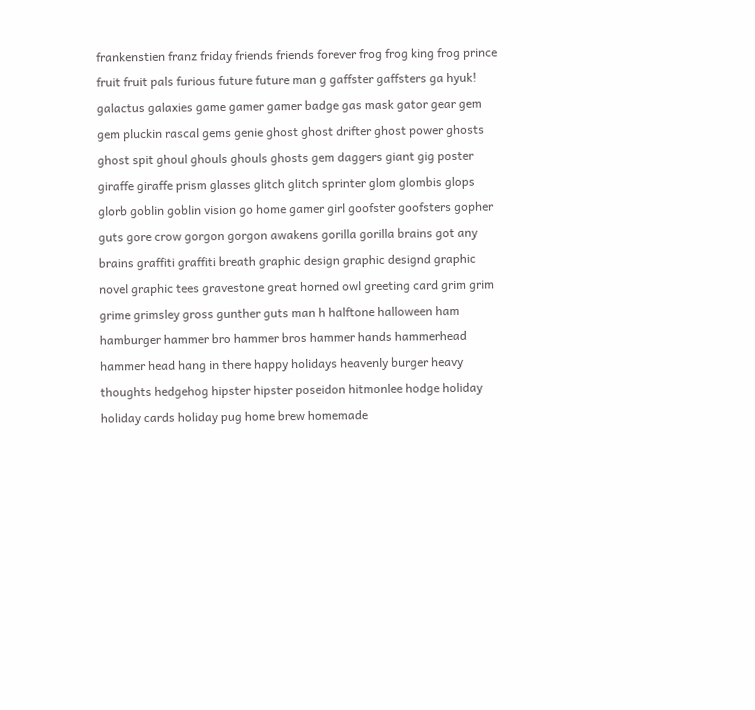frankenstien franz friday friends friends forever frog frog king frog prince fruit fruit pals furious future future man g gaffster gaffsters ga hyuk! galactus galaxies game gamer gamer badge gas mask gator gear gem gem pluckin rascal gems genie ghost ghost drifter ghost power ghosts ghost spit ghoul ghouls ghouls ghosts gem daggers giant gig poster giraffe giraffe prism glasses glitch glitch sprinter glom glombis glops glorb goblin goblin vision go home gamer girl goofster goofsters gopher guts gore crow gorgon gorgon awakens gorilla gorilla brains got any brains graffiti graffiti breath graphic design graphic designd graphic novel graphic tees gravestone great horned owl greeting card grim grim grime grimsley gross gunther guts man h halftone halloween ham hamburger hammer bro hammer bros hammer hands hammerhead hammer head hang in there happy holidays heavenly burger heavy thoughts hedgehog hipster hipster poseidon hitmonlee hodge holiday holiday cards holiday pug home brew homemade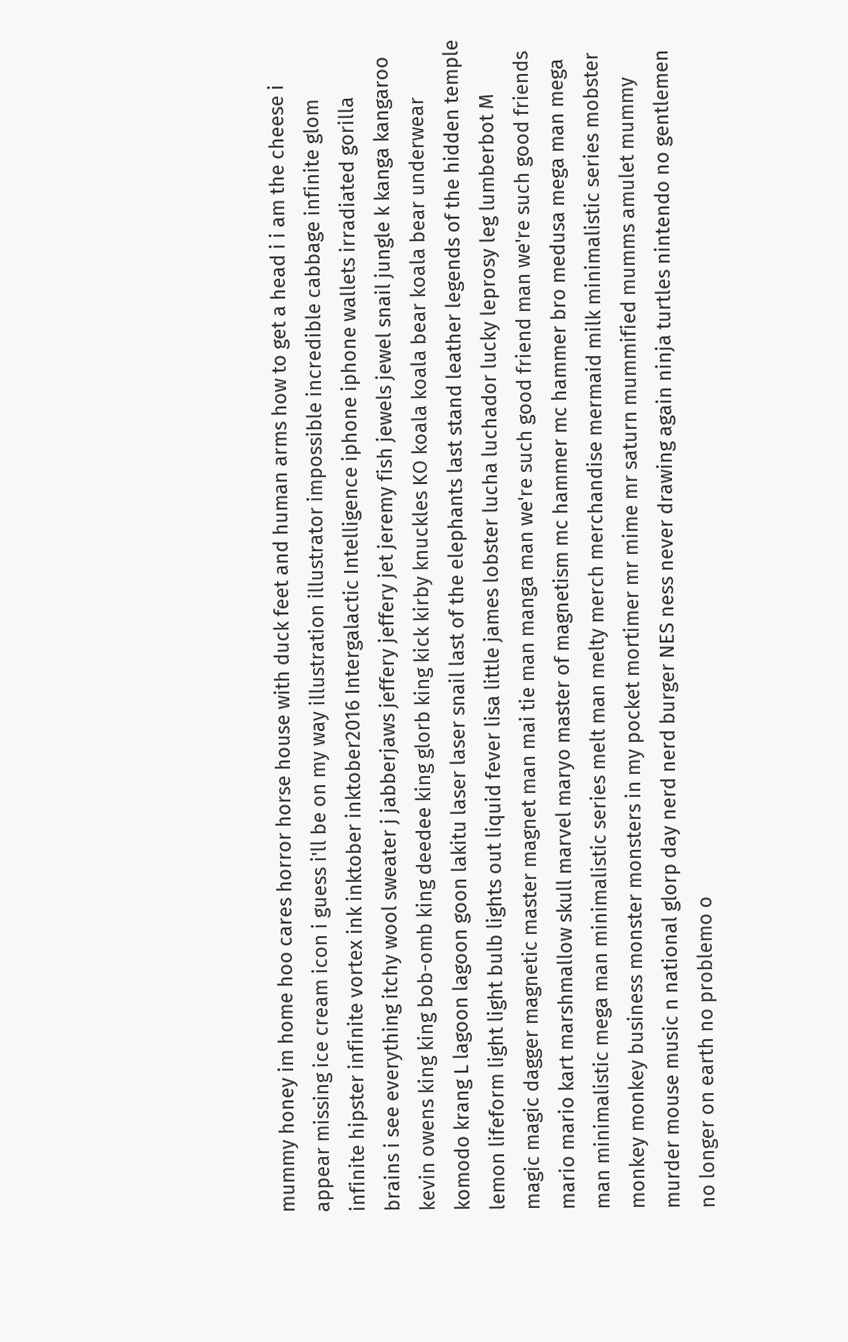mummy honey im home hoo cares horror horse house with duck feet and human arms how to get a head i i am the cheese i appear missing ice cream icon i guess i'll be on my way illustration illustrator impossible incredible cabbage infinite glom infinite hipster infinite vortex ink inktober inktober2016 Intergalactic Intelligence iphone iphone wallets irradiated gorilla brains i see everything itchy wool sweater j jabberjaws jeffery jeffery jet jeremy fish jewels jewel snail jungle k kanga kangaroo kevin owens king king bob-omb king deedee king glorb king kick kirby knuckles KO koala koala bear koala bear underwear komodo krang L lagoon lagoon goon lakitu laser laser snail last of the elephants last stand leather legends of the hidden temple lemon lifeform light light bulb lights out liquid fever lisa little james lobster lucha luchador lucky leprosy leg lumberbot M magic magic dagger magnetic master magnet man mai tie man manga man we're such good friend man we're such good friends mario mario kart marshmallow skull marvel maryo master of magnetism mc hammer mc hammer bro medusa mega man mega man minimalistic mega man minimalistic series melt man melty merch merchandise mermaid milk minimalistic series mobster monkey monkey business monster monsters in my pocket mortimer mr mime mr saturn mummified mumms amulet mummy murder mouse music n national glorp day nerd nerd burger NES ness never drawing again ninja turtles nintendo no gentlemen no longer on earth no problemo o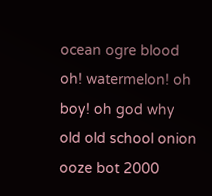ocean ogre blood oh! watermelon! oh boy! oh god why old old school onion ooze bot 2000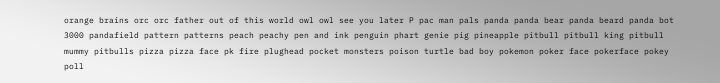orange brains orc orc father out of this world owl owl see you later P pac man pals panda panda bear panda beard panda bot 3000 pandafield pattern patterns peach peachy pen and ink penguin phart genie pig pineapple pitbull pitbull king pitbull mummy pitbulls pizza pizza face pk fire plughead pocket monsters poison turtle bad boy pokemon poker face pokerface pokey poll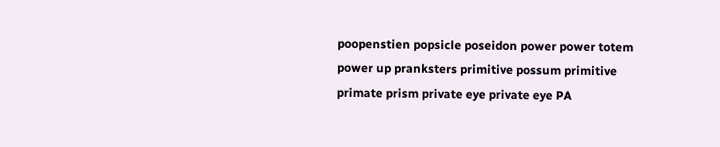poopenstien popsicle poseidon power power totem power up pranksters primitive possum primitive primate prism private eye private eye PA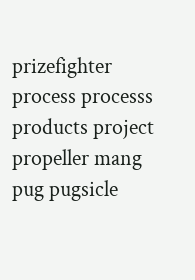prizefighter process processs products project propeller mang pug pugsicle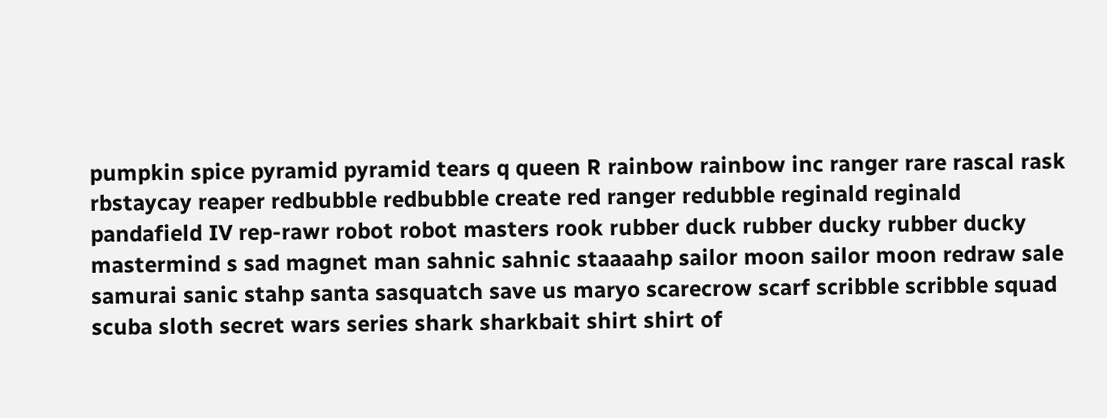pumpkin spice pyramid pyramid tears q queen R rainbow rainbow inc ranger rare rascal rask rbstaycay reaper redbubble redbubble create red ranger redubble reginald reginald pandafield IV rep-rawr robot robot masters rook rubber duck rubber ducky rubber ducky mastermind s sad magnet man sahnic sahnic staaaahp sailor moon sailor moon redraw sale samurai sanic stahp santa sasquatch save us maryo scarecrow scarf scribble scribble squad scuba sloth secret wars series shark sharkbait shirt shirt of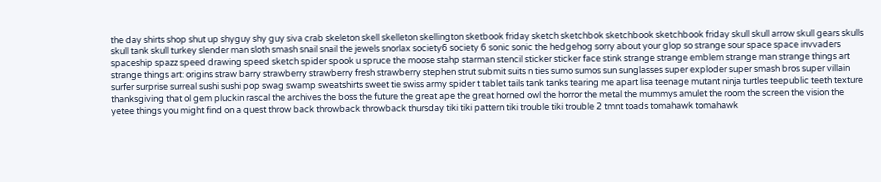the day shirts shop shut up shyguy shy guy siva crab skeleton skell skelleton skellington sketbook friday sketch sketchbok sketchbook sketchbook friday skull skull arrow skull gears skulls skull tank skull turkey slender man sloth smash snail snail the jewels snorlax society6 society 6 sonic sonic the hedgehog sorry about your glop so strange sour space space invvaders spaceship spazz speed drawing speed sketch spider spook u spruce the moose stahp starman stencil sticker sticker face stink strange strange emblem strange man strange things art strange things art: origins straw barry strawberry strawberry fresh strawberry stephen strut submit suits n ties sumo sumos sun sunglasses super exploder super smash bros super villain surfer surprise surreal sushi sushi pop swag swamp sweatshirts sweet tie swiss army spider t tablet tails tank tanks tearing me apart lisa teenage mutant ninja turtles teepublic teeth texture thanksgiving that ol gem pluckin rascal the archives the boss the future the great ape the great horned owl the horror the metal the mummys amulet the room the screen the vision the yetee things you might find on a quest throw back throwback throwback thursday tiki tiki pattern tiki trouble tiki trouble 2 tmnt toads tomahawk tomahawk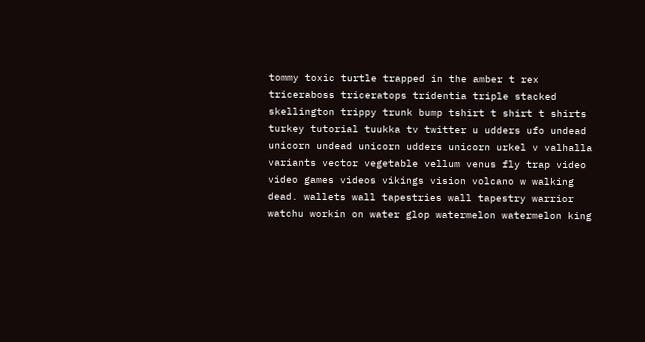tommy toxic turtle trapped in the amber t rex triceraboss triceratops tridentia triple stacked skellington trippy trunk bump tshirt t shirt t shirts turkey tutorial tuukka tv twitter u udders ufo undead unicorn undead unicorn udders unicorn urkel v valhalla variants vector vegetable vellum venus fly trap video video games videos vikings vision volcano w walking dead. wallets wall tapestries wall tapestry warrior watchu workin on water glop watermelon watermelon king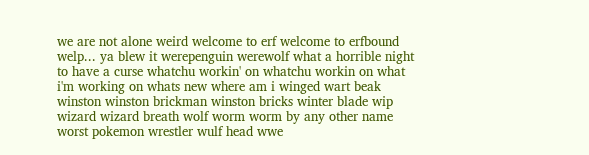we are not alone weird welcome to erf welcome to erfbound welp... ya blew it werepenguin werewolf what a horrible night to have a curse whatchu workin' on whatchu workin on what i'm working on whats new where am i winged wart beak winston winston brickman winston bricks winter blade wip wizard wizard breath wolf worm worm by any other name worst pokemon wrestler wulf head wwe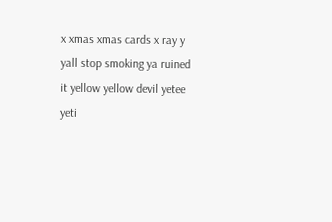x xmas xmas cards x ray y yall stop smoking ya ruined it yellow yellow devil yetee yeti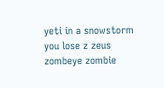yeti in a snowstorm you lose z zeus zombeye zombie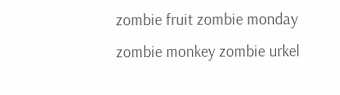zombie fruit zombie monday zombie monkey zombie urkel